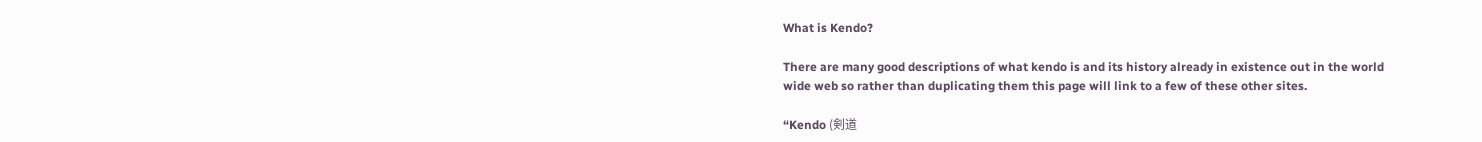What is Kendo?

There are many good descriptions of what kendo is and its history already in existence out in the world wide web so rather than duplicating them this page will link to a few of these other sites.

“Kendo (剣道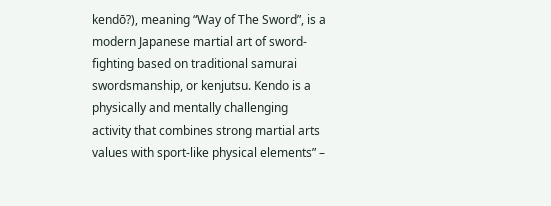kendō?), meaning “Way of The Sword”, is a modern Japanese martial art of sword-fighting based on traditional samurai swordsmanship, or kenjutsu. Kendo is a physically and mentally challenging activity that combines strong martial arts values with sport-like physical elements” –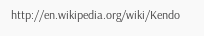http://en.wikipedia.org/wiki/Kendo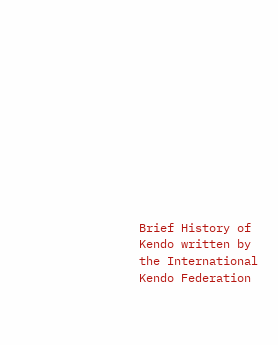Brief History of Kendo written by the International Kendo Federation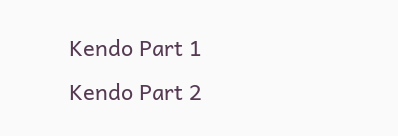Kendo Part 1
Kendo Part 2